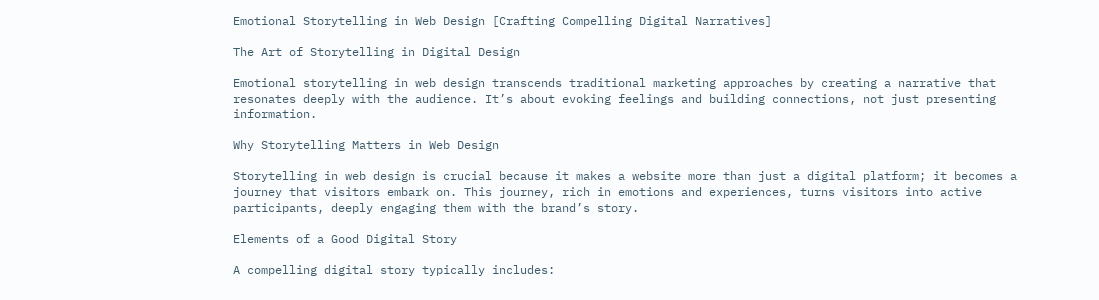Emotional Storytelling in Web Design [Crafting Compelling Digital Narratives]

The Art of Storytelling in Digital Design

Emotional storytelling in web design transcends traditional marketing approaches by creating a narrative that resonates deeply with the audience. It’s about evoking feelings and building connections, not just presenting information.

Why Storytelling Matters in Web Design

Storytelling in web design is crucial because it makes a website more than just a digital platform; it becomes a journey that visitors embark on. This journey, rich in emotions and experiences, turns visitors into active participants, deeply engaging them with the brand’s story.

Elements of a Good Digital Story

A compelling digital story typically includes: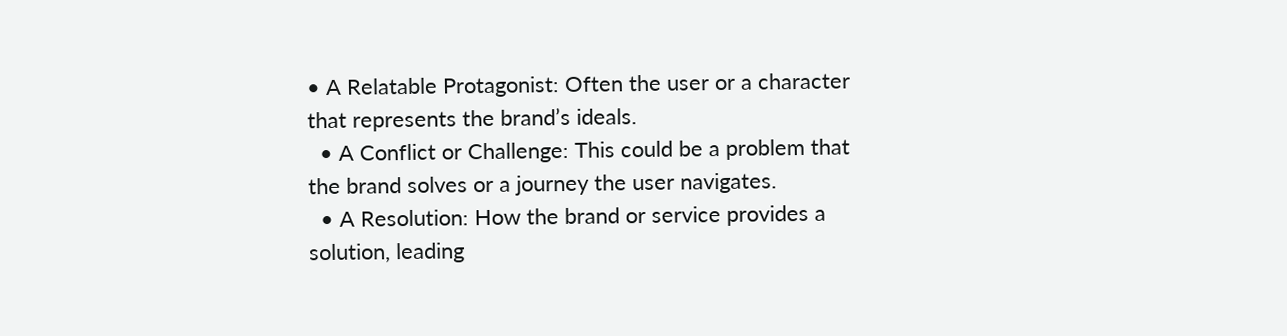• A Relatable Protagonist: Often the user or a character that represents the brand’s ideals.
  • A Conflict or Challenge: This could be a problem that the brand solves or a journey the user navigates.
  • A Resolution: How the brand or service provides a solution, leading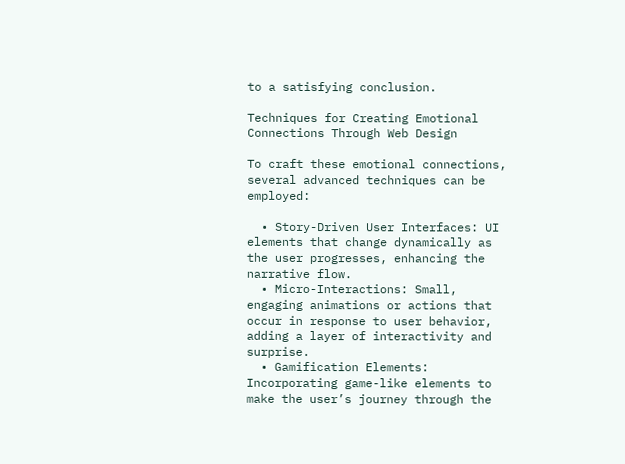to a satisfying conclusion.

Techniques for Creating Emotional Connections Through Web Design

To craft these emotional connections, several advanced techniques can be employed:

  • Story-Driven User Interfaces: UI elements that change dynamically as the user progresses, enhancing the narrative flow.
  • Micro-Interactions: Small, engaging animations or actions that occur in response to user behavior, adding a layer of interactivity and surprise.
  • Gamification Elements: Incorporating game-like elements to make the user’s journey through the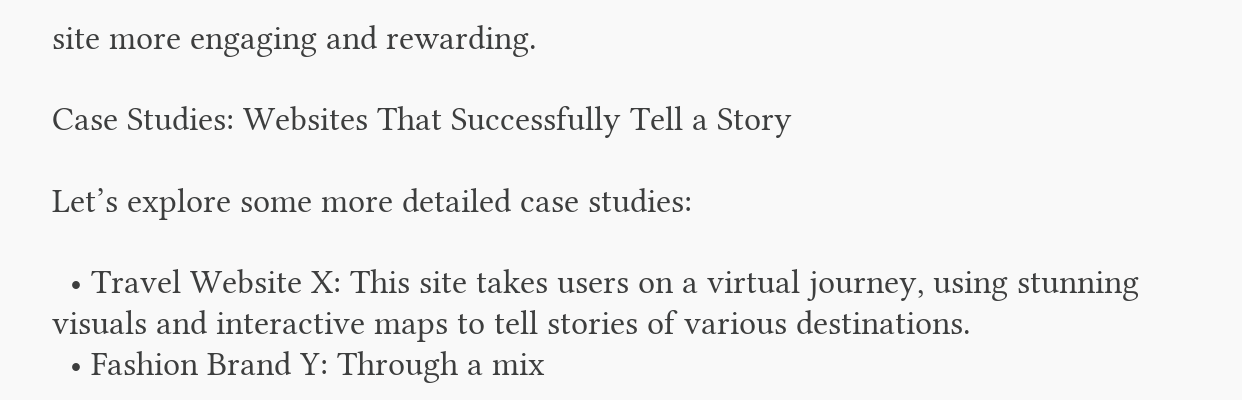site more engaging and rewarding.

Case Studies: Websites That Successfully Tell a Story

Let’s explore some more detailed case studies:

  • Travel Website X: This site takes users on a virtual journey, using stunning visuals and interactive maps to tell stories of various destinations.
  • Fashion Brand Y: Through a mix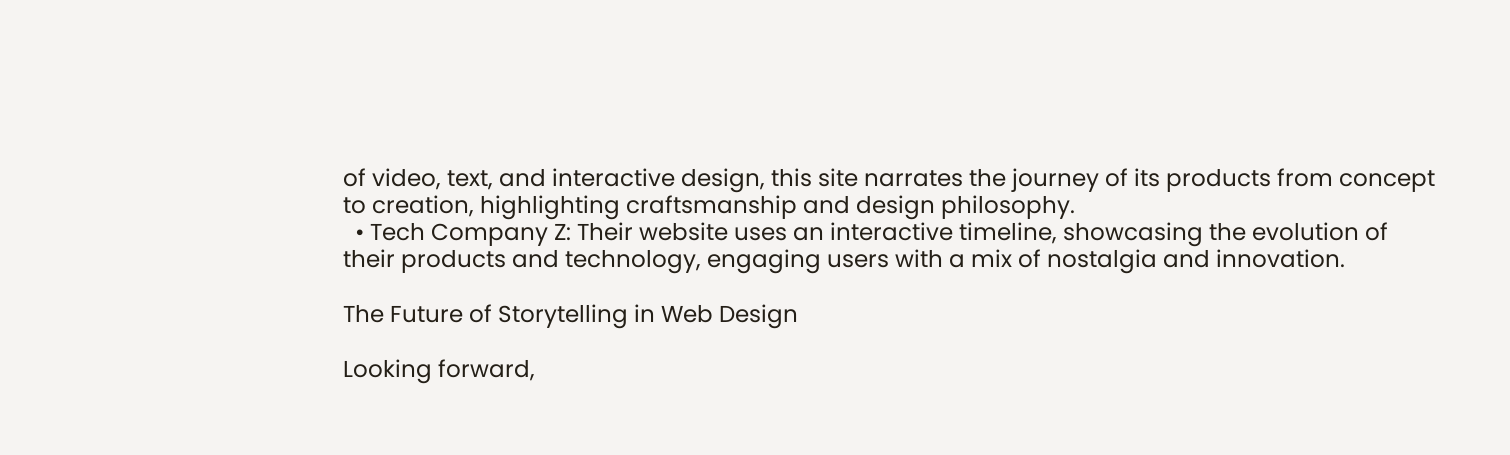of video, text, and interactive design, this site narrates the journey of its products from concept to creation, highlighting craftsmanship and design philosophy.
  • Tech Company Z: Their website uses an interactive timeline, showcasing the evolution of their products and technology, engaging users with a mix of nostalgia and innovation.

The Future of Storytelling in Web Design

Looking forward,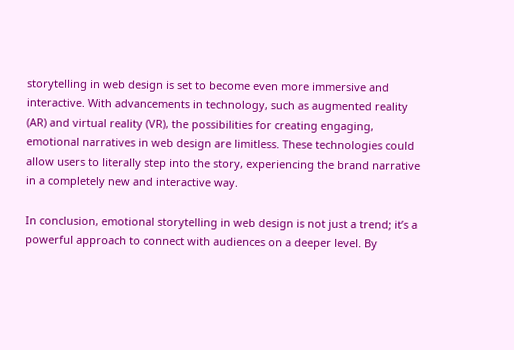storytelling in web design is set to become even more immersive and interactive. With advancements in technology, such as augmented reality (AR) and virtual reality (VR), the possibilities for creating engaging, emotional narratives in web design are limitless. These technologies could allow users to literally step into the story, experiencing the brand narrative in a completely new and interactive way.

In conclusion, emotional storytelling in web design is not just a trend; it’s a powerful approach to connect with audiences on a deeper level. By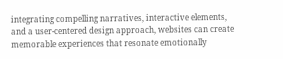integrating compelling narratives, interactive elements, and a user-centered design approach, websites can create memorable experiences that resonate emotionally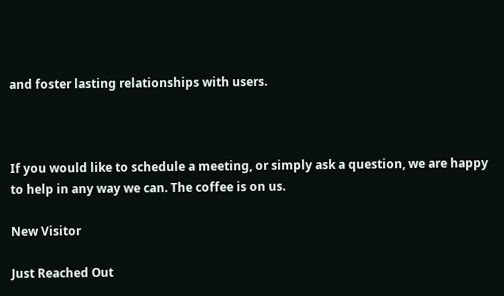and foster lasting relationships with users.



If you would like to schedule a meeting, or simply ask a question, we are happy to help in any way we can. The coffee is on us.

New Visitor

Just Reached Out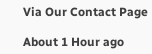Via Our Contact Page

About 1 Hour ago